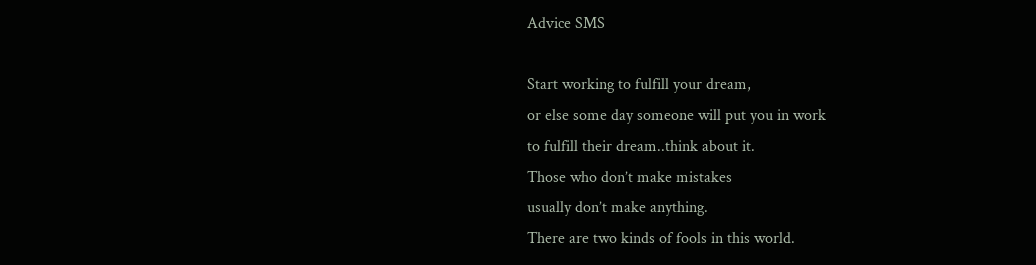Advice SMS

Start working to fulfill your dream,
or else some day someone will put you in work
to fulfill their dream..think about it.
Those who don’t make mistakes
usually don’t make anything.
There are two kinds of fools in this world.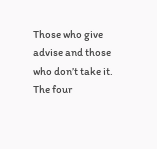Those who give advise and those who don’t take it.
The four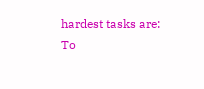hardest tasks are:
To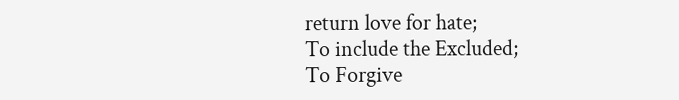return love for hate;
To include the Excluded;
To Forgive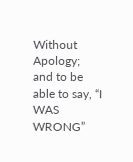Without Apology;
and to be able to say, “I WAS WRONG”